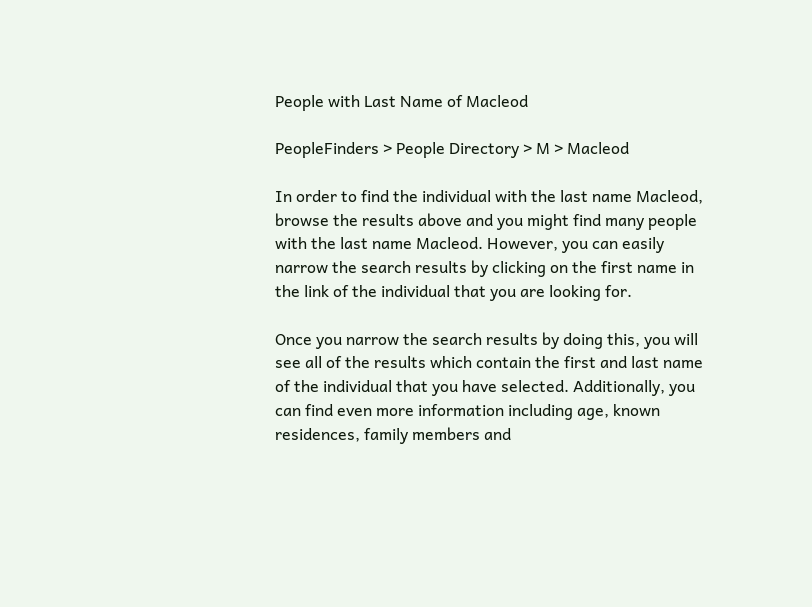People with Last Name of Macleod

PeopleFinders > People Directory > M > Macleod

In order to find the individual with the last name Macleod, browse the results above and you might find many people with the last name Macleod. However, you can easily narrow the search results by clicking on the first name in the link of the individual that you are looking for.

Once you narrow the search results by doing this, you will see all of the results which contain the first and last name of the individual that you have selected. Additionally, you can find even more information including age, known residences, family members and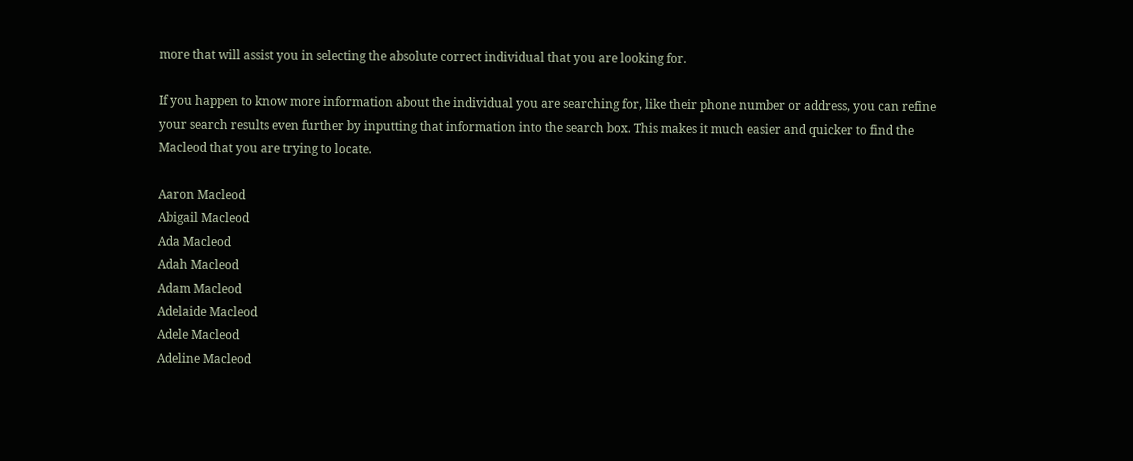more that will assist you in selecting the absolute correct individual that you are looking for.

If you happen to know more information about the individual you are searching for, like their phone number or address, you can refine your search results even further by inputting that information into the search box. This makes it much easier and quicker to find the Macleod that you are trying to locate.

Aaron Macleod
Abigail Macleod
Ada Macleod
Adah Macleod
Adam Macleod
Adelaide Macleod
Adele Macleod
Adeline Macleod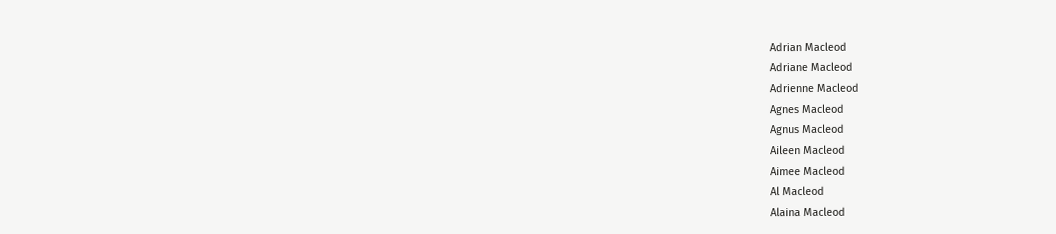Adrian Macleod
Adriane Macleod
Adrienne Macleod
Agnes Macleod
Agnus Macleod
Aileen Macleod
Aimee Macleod
Al Macleod
Alaina Macleod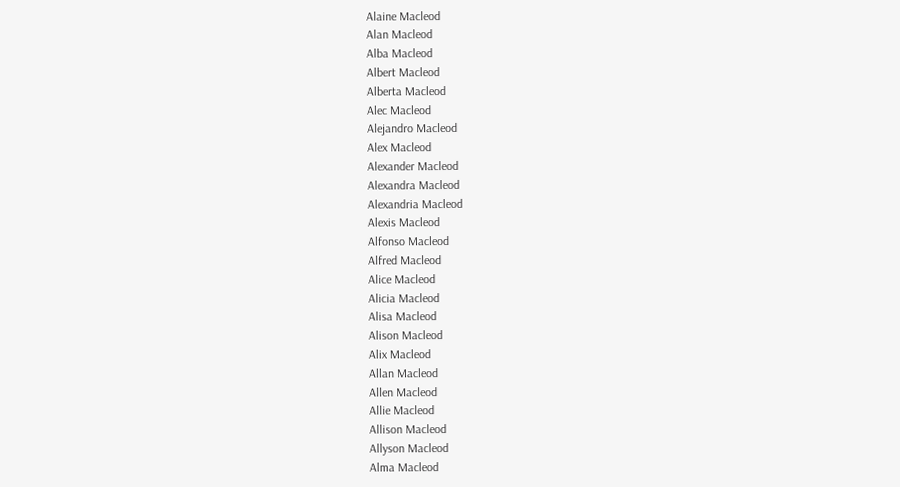Alaine Macleod
Alan Macleod
Alba Macleod
Albert Macleod
Alberta Macleod
Alec Macleod
Alejandro Macleod
Alex Macleod
Alexander Macleod
Alexandra Macleod
Alexandria Macleod
Alexis Macleod
Alfonso Macleod
Alfred Macleod
Alice Macleod
Alicia Macleod
Alisa Macleod
Alison Macleod
Alix Macleod
Allan Macleod
Allen Macleod
Allie Macleod
Allison Macleod
Allyson Macleod
Alma Macleod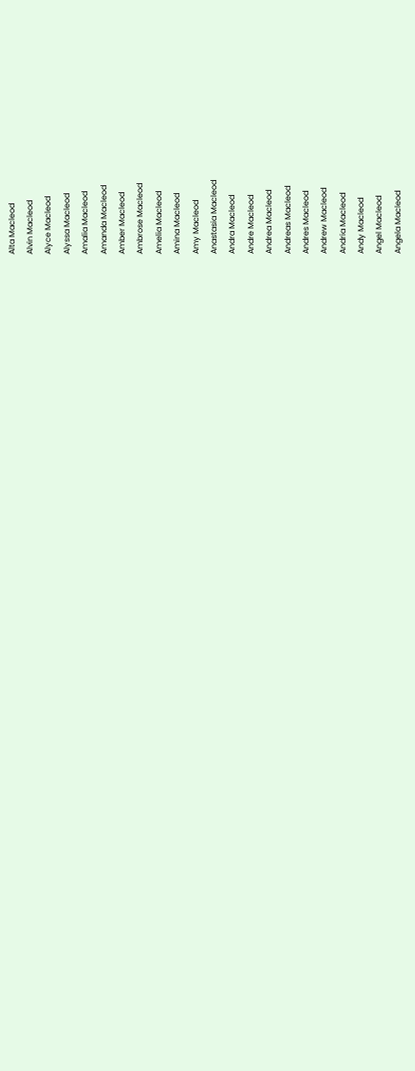Alta Macleod
Alvin Macleod
Alyce Macleod
Alyssa Macleod
Amalia Macleod
Amanda Macleod
Amber Macleod
Ambrose Macleod
Amelia Macleod
Amina Macleod
Amy Macleod
Anastasia Macleod
Andra Macleod
Andre Macleod
Andrea Macleod
Andreas Macleod
Andres Macleod
Andrew Macleod
Andria Macleod
Andy Macleod
Angel Macleod
Angela Macleod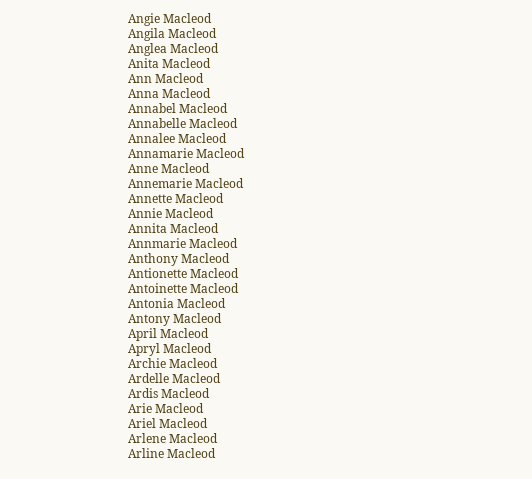Angie Macleod
Angila Macleod
Anglea Macleod
Anita Macleod
Ann Macleod
Anna Macleod
Annabel Macleod
Annabelle Macleod
Annalee Macleod
Annamarie Macleod
Anne Macleod
Annemarie Macleod
Annette Macleod
Annie Macleod
Annita Macleod
Annmarie Macleod
Anthony Macleod
Antionette Macleod
Antoinette Macleod
Antonia Macleod
Antony Macleod
April Macleod
Apryl Macleod
Archie Macleod
Ardelle Macleod
Ardis Macleod
Arie Macleod
Ariel Macleod
Arlene Macleod
Arline Macleod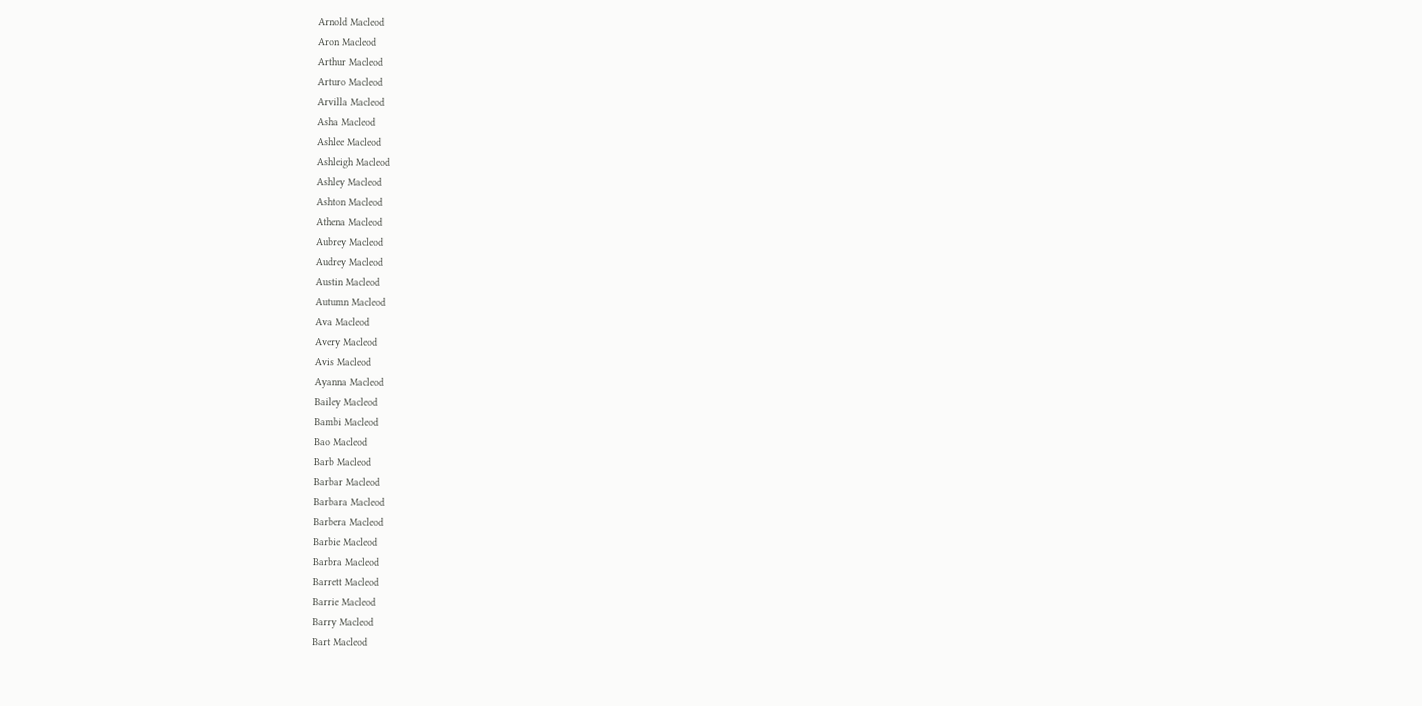Arnold Macleod
Aron Macleod
Arthur Macleod
Arturo Macleod
Arvilla Macleod
Asha Macleod
Ashlee Macleod
Ashleigh Macleod
Ashley Macleod
Ashton Macleod
Athena Macleod
Aubrey Macleod
Audrey Macleod
Austin Macleod
Autumn Macleod
Ava Macleod
Avery Macleod
Avis Macleod
Ayanna Macleod
Bailey Macleod
Bambi Macleod
Bao Macleod
Barb Macleod
Barbar Macleod
Barbara Macleod
Barbera Macleod
Barbie Macleod
Barbra Macleod
Barrett Macleod
Barrie Macleod
Barry Macleod
Bart Macleod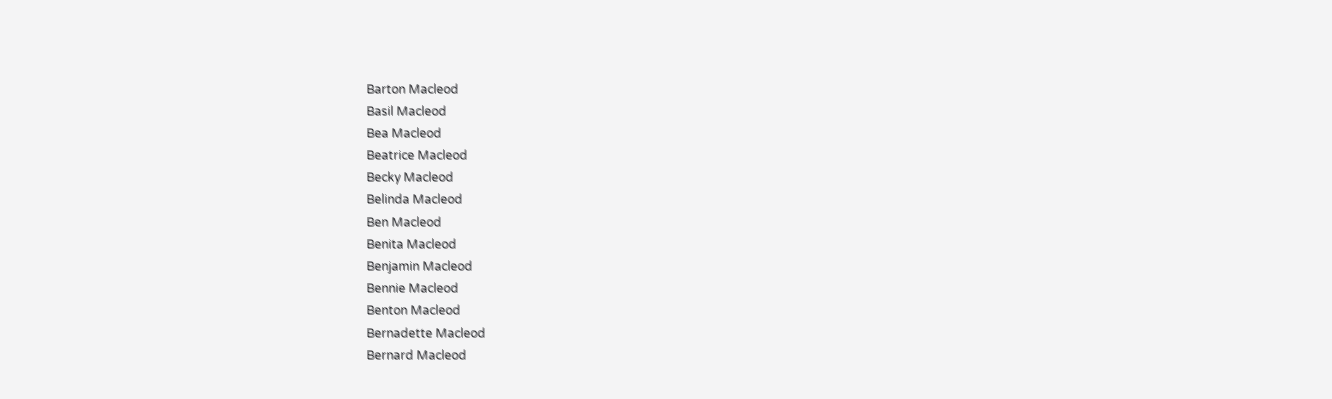Barton Macleod
Basil Macleod
Bea Macleod
Beatrice Macleod
Becky Macleod
Belinda Macleod
Ben Macleod
Benita Macleod
Benjamin Macleod
Bennie Macleod
Benton Macleod
Bernadette Macleod
Bernard Macleod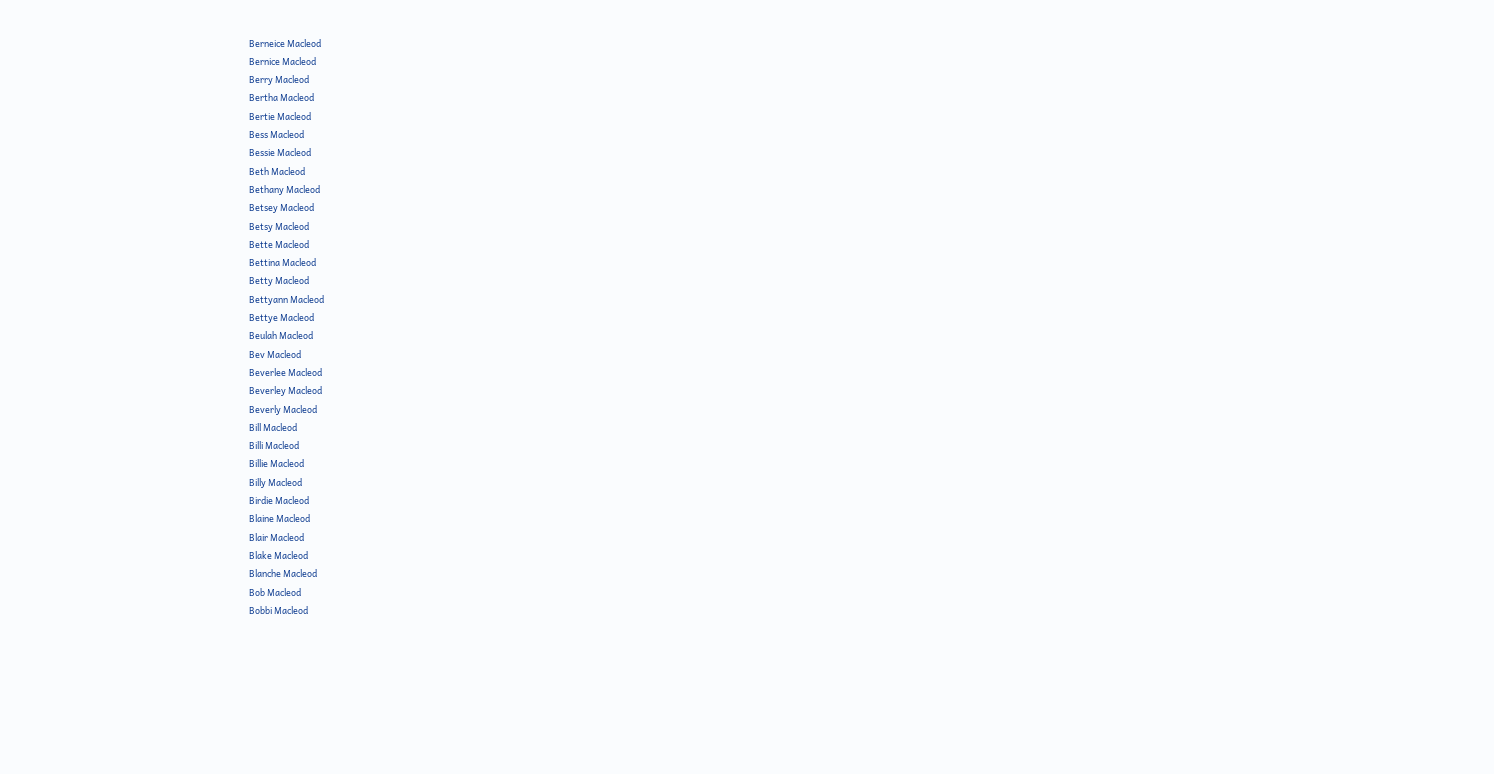Berneice Macleod
Bernice Macleod
Berry Macleod
Bertha Macleod
Bertie Macleod
Bess Macleod
Bessie Macleod
Beth Macleod
Bethany Macleod
Betsey Macleod
Betsy Macleod
Bette Macleod
Bettina Macleod
Betty Macleod
Bettyann Macleod
Bettye Macleod
Beulah Macleod
Bev Macleod
Beverlee Macleod
Beverley Macleod
Beverly Macleod
Bill Macleod
Billi Macleod
Billie Macleod
Billy Macleod
Birdie Macleod
Blaine Macleod
Blair Macleod
Blake Macleod
Blanche Macleod
Bob Macleod
Bobbi Macleod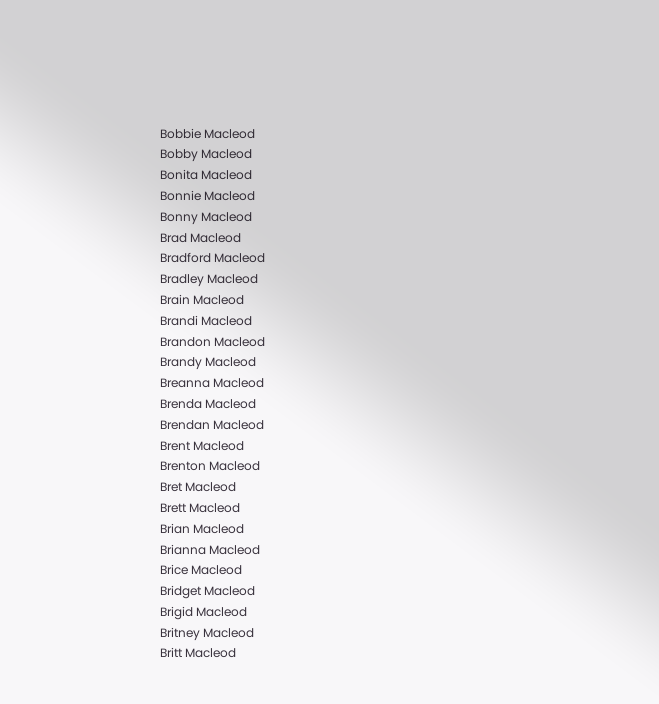Bobbie Macleod
Bobby Macleod
Bonita Macleod
Bonnie Macleod
Bonny Macleod
Brad Macleod
Bradford Macleod
Bradley Macleod
Brain Macleod
Brandi Macleod
Brandon Macleod
Brandy Macleod
Breanna Macleod
Brenda Macleod
Brendan Macleod
Brent Macleod
Brenton Macleod
Bret Macleod
Brett Macleod
Brian Macleod
Brianna Macleod
Brice Macleod
Bridget Macleod
Brigid Macleod
Britney Macleod
Britt Macleod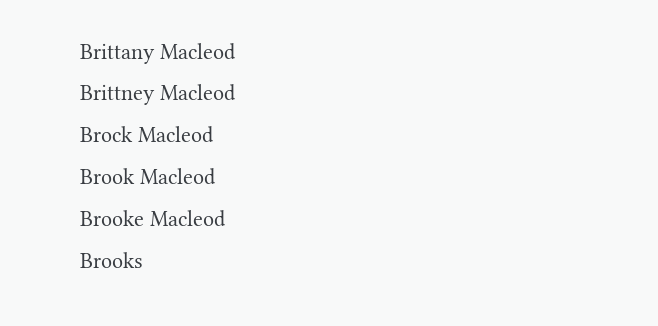Brittany Macleod
Brittney Macleod
Brock Macleod
Brook Macleod
Brooke Macleod
Brooks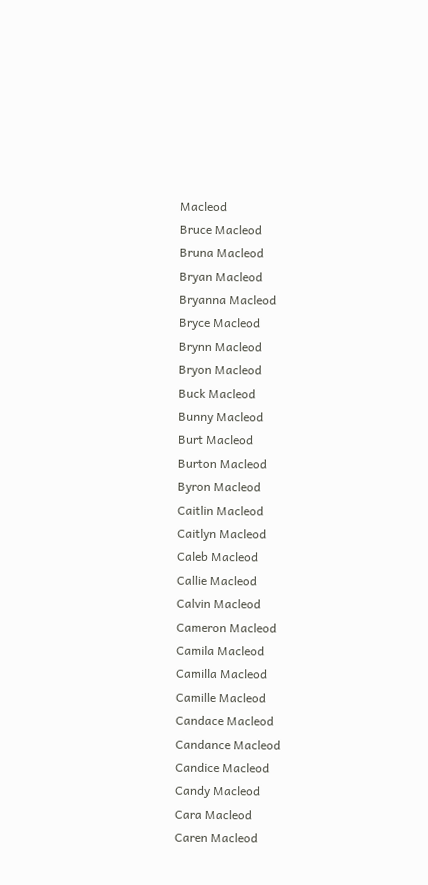Macleod
Bruce Macleod
Bruna Macleod
Bryan Macleod
Bryanna Macleod
Bryce Macleod
Brynn Macleod
Bryon Macleod
Buck Macleod
Bunny Macleod
Burt Macleod
Burton Macleod
Byron Macleod
Caitlin Macleod
Caitlyn Macleod
Caleb Macleod
Callie Macleod
Calvin Macleod
Cameron Macleod
Camila Macleod
Camilla Macleod
Camille Macleod
Candace Macleod
Candance Macleod
Candice Macleod
Candy Macleod
Cara Macleod
Caren Macleod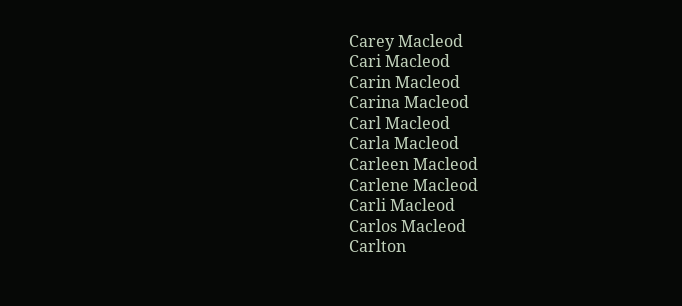Carey Macleod
Cari Macleod
Carin Macleod
Carina Macleod
Carl Macleod
Carla Macleod
Carleen Macleod
Carlene Macleod
Carli Macleod
Carlos Macleod
Carlton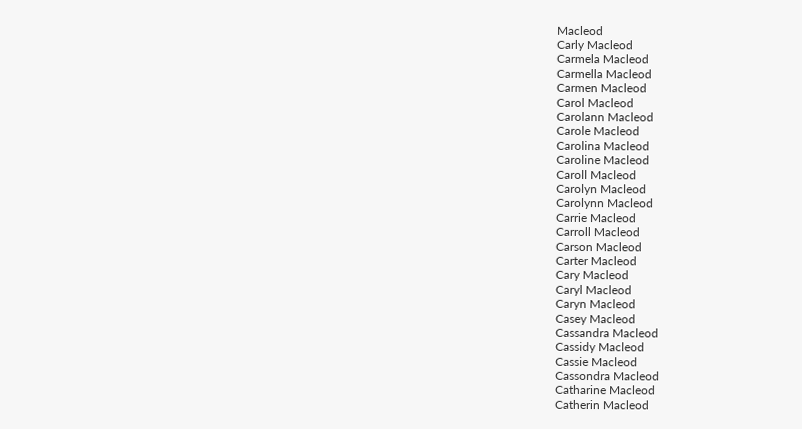Macleod
Carly Macleod
Carmela Macleod
Carmella Macleod
Carmen Macleod
Carol Macleod
Carolann Macleod
Carole Macleod
Carolina Macleod
Caroline Macleod
Caroll Macleod
Carolyn Macleod
Carolynn Macleod
Carrie Macleod
Carroll Macleod
Carson Macleod
Carter Macleod
Cary Macleod
Caryl Macleod
Caryn Macleod
Casey Macleod
Cassandra Macleod
Cassidy Macleod
Cassie Macleod
Cassondra Macleod
Catharine Macleod
Catherin Macleod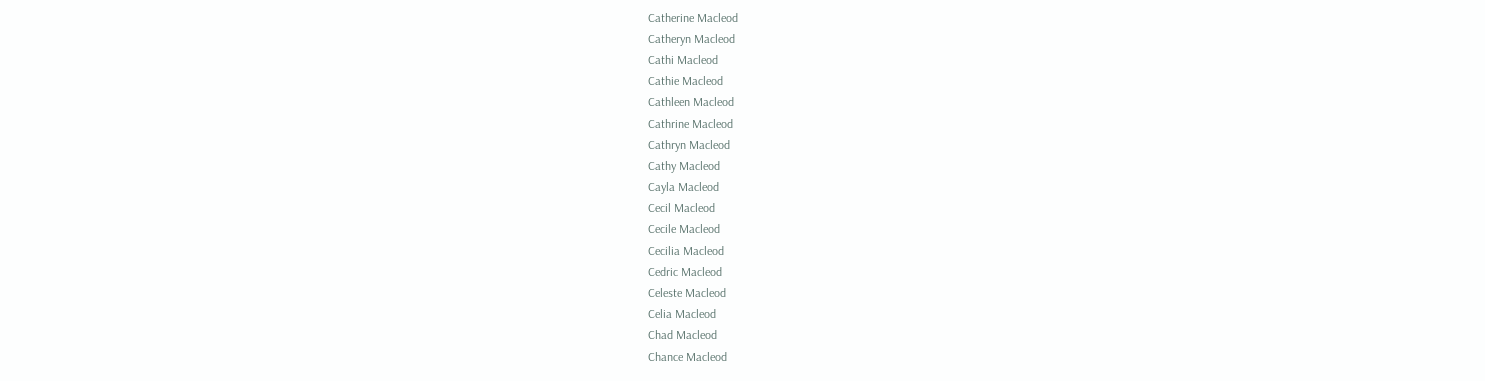Catherine Macleod
Catheryn Macleod
Cathi Macleod
Cathie Macleod
Cathleen Macleod
Cathrine Macleod
Cathryn Macleod
Cathy Macleod
Cayla Macleod
Cecil Macleod
Cecile Macleod
Cecilia Macleod
Cedric Macleod
Celeste Macleod
Celia Macleod
Chad Macleod
Chance Macleod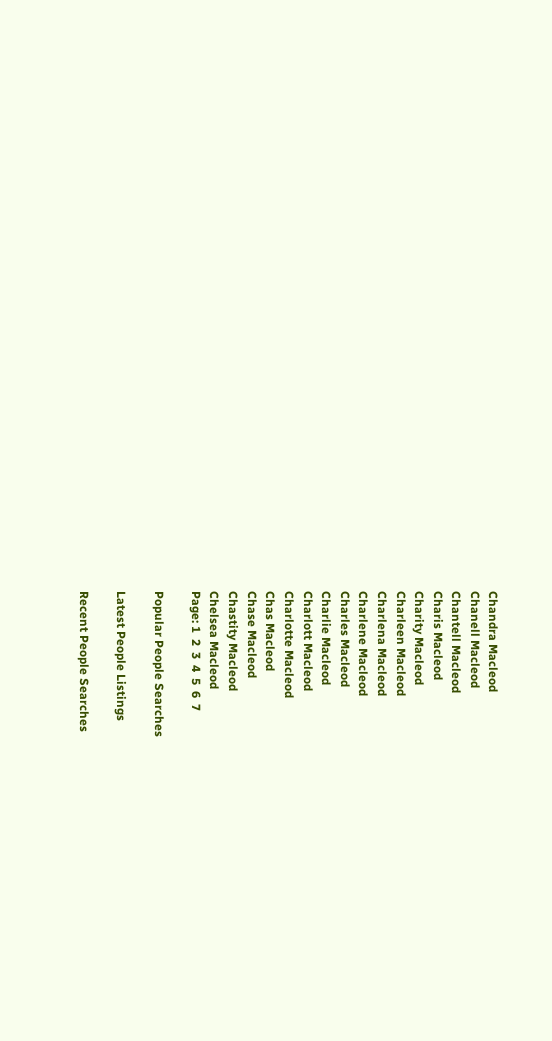Chandra Macleod
Chanell Macleod
Chantell Macleod
Charis Macleod
Charity Macleod
Charleen Macleod
Charlena Macleod
Charlene Macleod
Charles Macleod
Charlie Macleod
Charlott Macleod
Charlotte Macleod
Chas Macleod
Chase Macleod
Chastity Macleod
Chelsea Macleod
Page: 1  2  3  4  5  6  7

Popular People Searches

Latest People Listings

Recent People Searches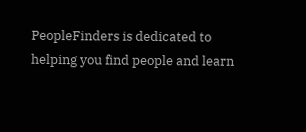PeopleFinders is dedicated to helping you find people and learn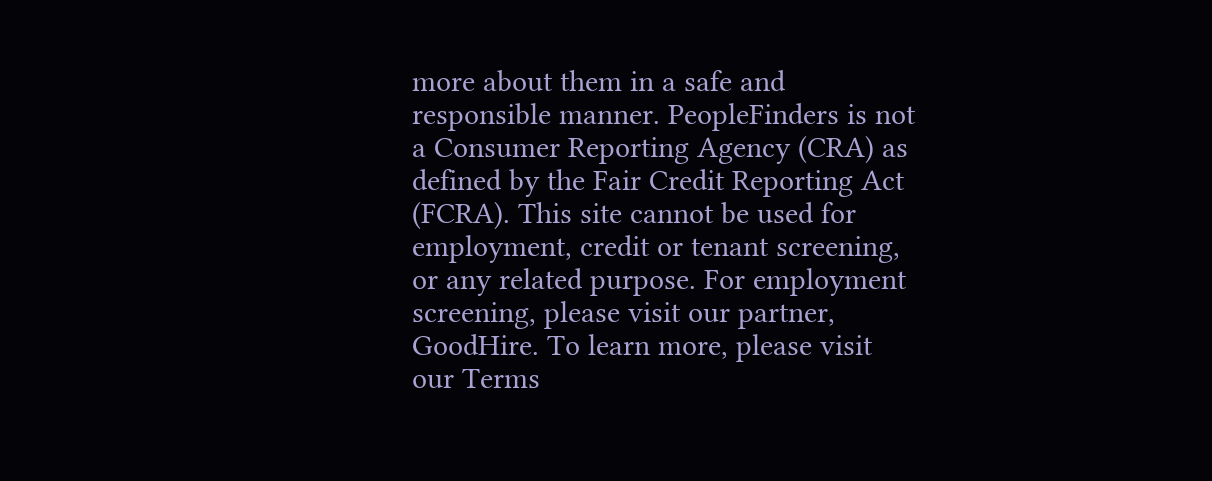more about them in a safe and responsible manner. PeopleFinders is not a Consumer Reporting Agency (CRA) as defined by the Fair Credit Reporting Act (FCRA). This site cannot be used for employment, credit or tenant screening, or any related purpose. For employment screening, please visit our partner, GoodHire. To learn more, please visit our Terms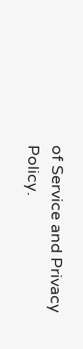of Service and Privacy Policy.